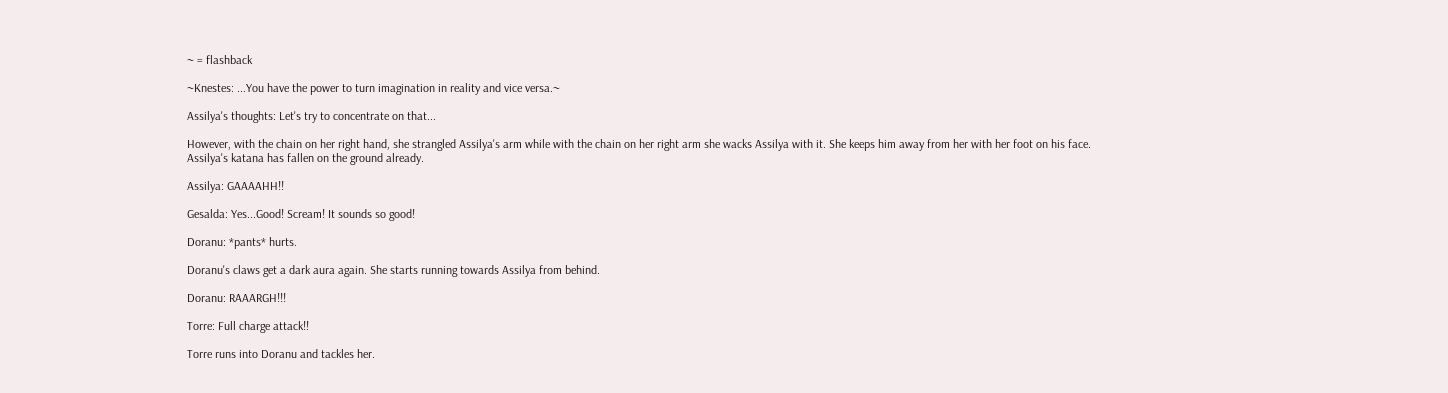~ = flashback

~Knestes: ...You have the power to turn imagination in reality and vice versa.~

Assilya's thoughts: Let's try to concentrate on that...

However, with the chain on her right hand, she strangled Assilya's arm while with the chain on her right arm she wacks Assilya with it. She keeps him away from her with her foot on his face. Assilya's katana has fallen on the ground already.

Assilya: GAAAAHH!!

Gesalda: Yes...Good! Scream! It sounds so good!

Doranu: *pants* hurts.

Doranu's claws get a dark aura again. She starts running towards Assilya from behind.

Doranu: RAAARGH!!!

Torre: Full charge attack!!

Torre runs into Doranu and tackles her.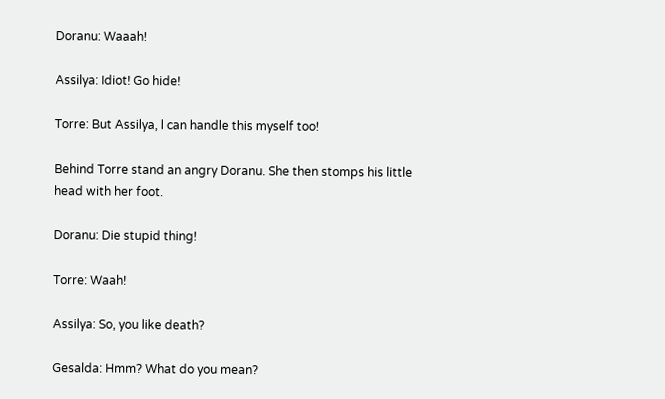Doranu: Waaah!

Assilya: Idiot! Go hide!

Torre: But Assilya, l can handle this myself too!

Behind Torre stand an angry Doranu. She then stomps his little head with her foot.

Doranu: Die stupid thing!

Torre: Waah!

Assilya: So, you like death?

Gesalda: Hmm? What do you mean?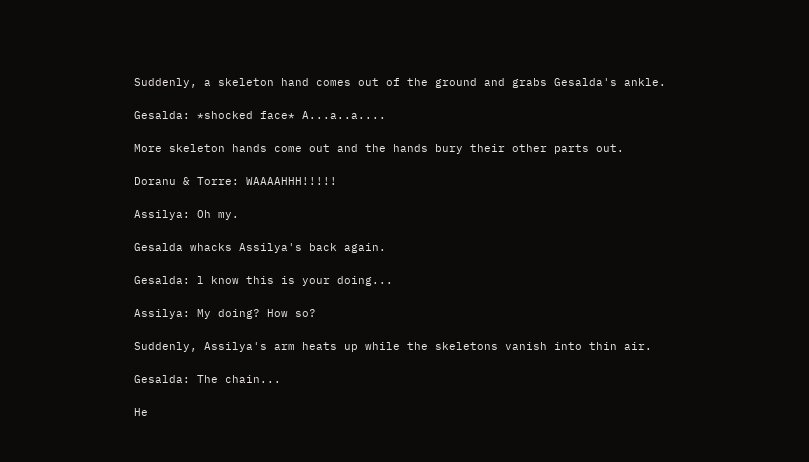Suddenly, a skeleton hand comes out of the ground and grabs Gesalda's ankle.

Gesalda: *shocked face* A...a..a....

More skeleton hands come out and the hands bury their other parts out.

Doranu & Torre: WAAAAHHH!!!!!

Assilya: Oh my.

Gesalda whacks Assilya's back again.

Gesalda: l know this is your doing...

Assilya: My doing? How so?

Suddenly, Assilya's arm heats up while the skeletons vanish into thin air.

Gesalda: The chain...

He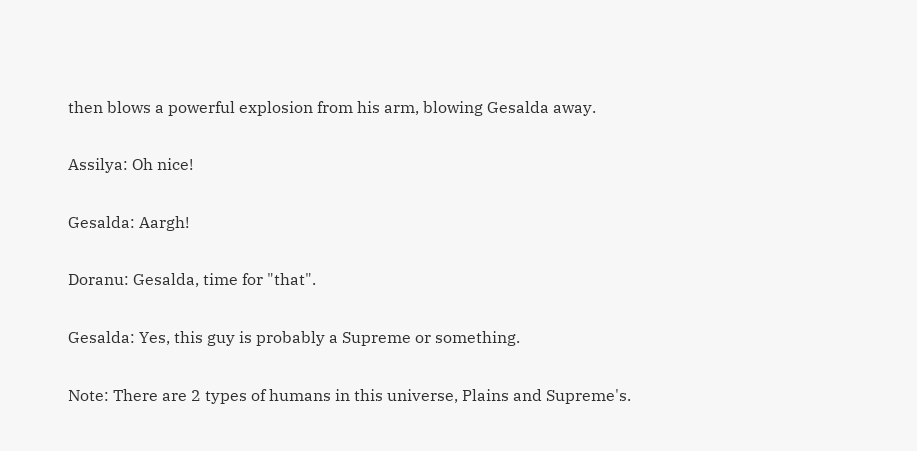then blows a powerful explosion from his arm, blowing Gesalda away.

Assilya: Oh nice!

Gesalda: Aargh!

Doranu: Gesalda, time for "that".

Gesalda: Yes, this guy is probably a Supreme or something.

Note: There are 2 types of humans in this universe, Plains and Supreme's.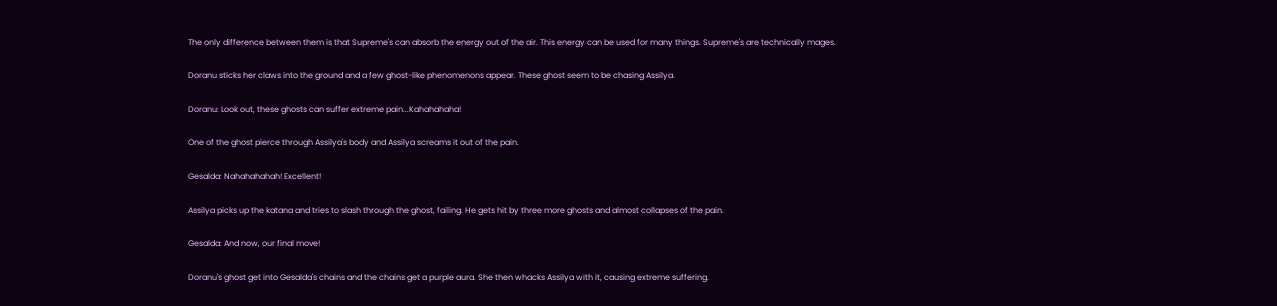The only difference between them is that Supreme's can absorb the energy out of the air. This energy can be used for many things. Supreme's are technically mages.

Doranu sticks her claws into the ground and a few ghost-like phenomenons appear. These ghost seem to be chasing Assilya.

Doranu: Look out, these ghosts can suffer extreme pain...Kahahahaha!

One of the ghost pierce through Assilya's body and Assilya screams it out of the pain.

Gesalda: Nahahahahah! Excellent!

Assilya picks up the katana and tries to slash through the ghost, failing. He gets hit by three more ghosts and almost collapses of the pain.

Gesalda: And now, our final move!

Doranu's ghost get into Gesalda's chains and the chains get a purple aura. She then whacks Assilya with it, causing extreme suffering.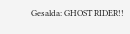Gesalda: GHOST RIDER!!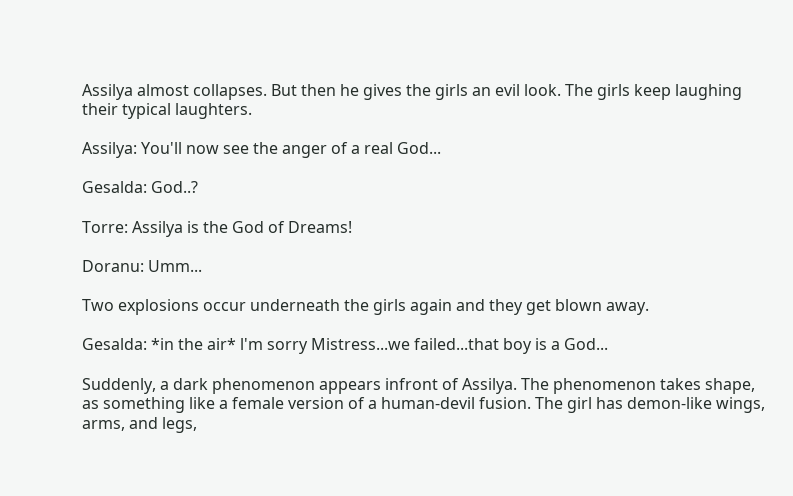Assilya almost collapses. But then he gives the girls an evil look. The girls keep laughing their typical laughters.

Assilya: You'll now see the anger of a real God...

Gesalda: God..?

Torre: Assilya is the God of Dreams!

Doranu: Umm...

Two explosions occur underneath the girls again and they get blown away.

Gesalda: *in the air* l'm sorry Mistress...we failed...that boy is a God...

Suddenly, a dark phenomenon appears infront of Assilya. The phenomenon takes shape, as something like a female version of a human-devil fusion. The girl has demon-like wings, arms, and legs,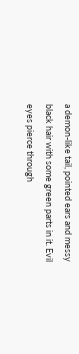a demon-like tail, pointed ears and messy black hair with some green parts in it. Evil eyes pierce through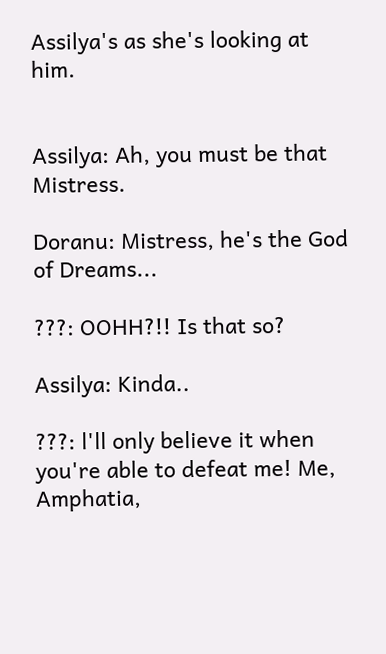Assilya's as she's looking at him.


Assilya: Ah, you must be that Mistress.

Doranu: Mistress, he's the God of Dreams...

???: OOHH?!! Is that so?

Assilya: Kinda..

???: l'll only believe it when you're able to defeat me! Me, Amphatia,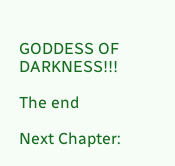GODDESS OF DARKNESS!!!

The end

Next Chapter: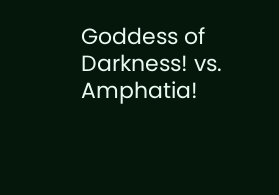Goddess of Darkness! vs. Amphatia!